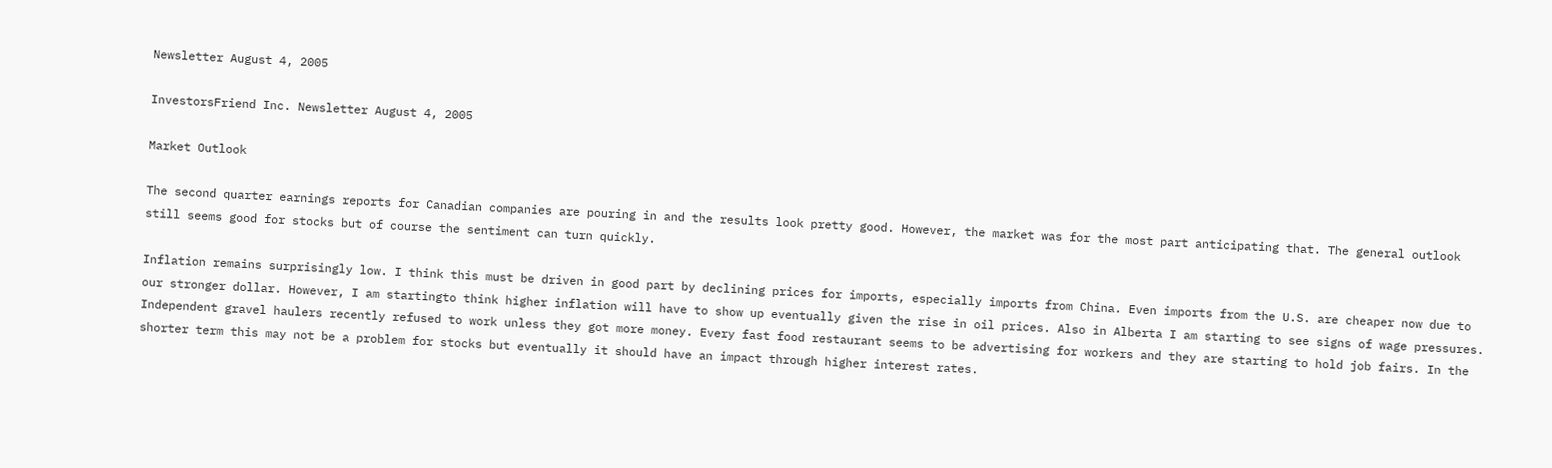Newsletter August 4, 2005

InvestorsFriend Inc. Newsletter August 4, 2005

Market Outlook

The second quarter earnings reports for Canadian companies are pouring in and the results look pretty good. However, the market was for the most part anticipating that. The general outlook still seems good for stocks but of course the sentiment can turn quickly.

Inflation remains surprisingly low. I think this must be driven in good part by declining prices for imports, especially imports from China. Even imports from the U.S. are cheaper now due to our stronger dollar. However, I am startingto think higher inflation will have to show up eventually given the rise in oil prices. Also in Alberta I am starting to see signs of wage pressures. Independent gravel haulers recently refused to work unless they got more money. Every fast food restaurant seems to be advertising for workers and they are starting to hold job fairs. In the shorter term this may not be a problem for stocks but eventually it should have an impact through higher interest rates.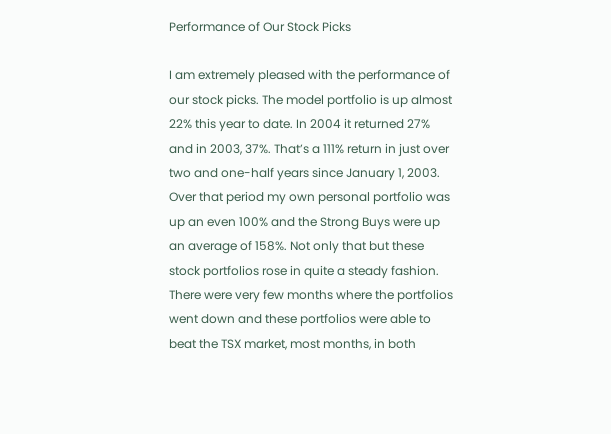Performance of Our Stock Picks

I am extremely pleased with the performance of our stock picks. The model portfolio is up almost 22% this year to date. In 2004 it returned 27% and in 2003, 37%. That’s a 111% return in just over two and one-half years since January 1, 2003. Over that period my own personal portfolio was up an even 100% and the Strong Buys were up an average of 158%. Not only that but these stock portfolios rose in quite a steady fashion. There were very few months where the portfolios went down and these portfolios were able to beat the TSX market, most months, in both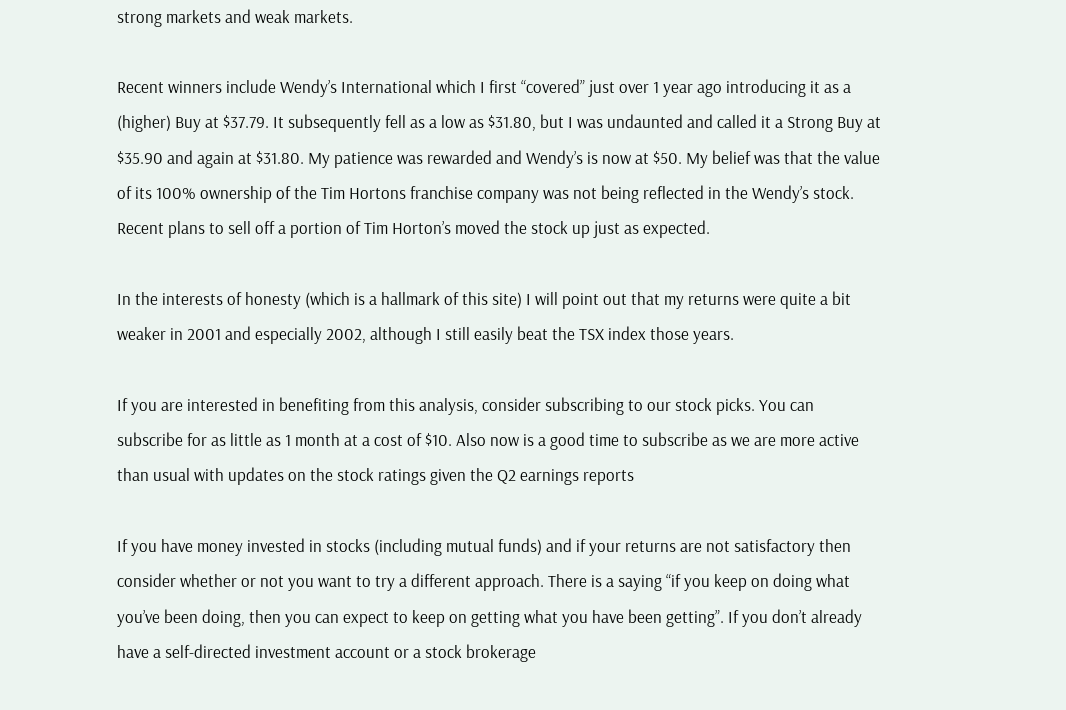strong markets and weak markets.

Recent winners include Wendy’s International which I first “covered” just over 1 year ago introducing it as a (higher) Buy at $37.79. It subsequently fell as a low as $31.80, but I was undaunted and called it a Strong Buy at $35.90 and again at $31.80. My patience was rewarded and Wendy’s is now at $50. My belief was that the value of its 100% ownership of the Tim Hortons franchise company was not being reflected in the Wendy’s stock. Recent plans to sell off a portion of Tim Horton’s moved the stock up just as expected.

In the interests of honesty (which is a hallmark of this site) I will point out that my returns were quite a bit weaker in 2001 and especially 2002, although I still easily beat the TSX index those years.

If you are interested in benefiting from this analysis, consider subscribing to our stock picks. You can subscribe for as little as 1 month at a cost of $10. Also now is a good time to subscribe as we are more active than usual with updates on the stock ratings given the Q2 earnings reports

If you have money invested in stocks (including mutual funds) and if your returns are not satisfactory then consider whether or not you want to try a different approach. There is a saying “if you keep on doing what you’ve been doing, then you can expect to keep on getting what you have been getting”. If you don’t already have a self-directed investment account or a stock brokerage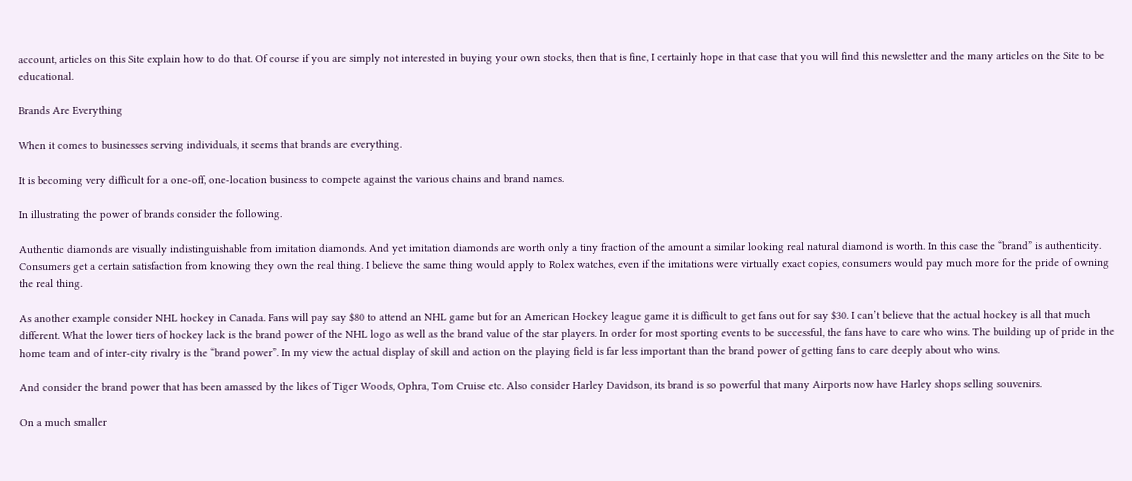account, articles on this Site explain how to do that. Of course if you are simply not interested in buying your own stocks, then that is fine, I certainly hope in that case that you will find this newsletter and the many articles on the Site to be educational.

Brands Are Everything

When it comes to businesses serving individuals, it seems that brands are everything.

It is becoming very difficult for a one-off, one-location business to compete against the various chains and brand names.

In illustrating the power of brands consider the following.

Authentic diamonds are visually indistinguishable from imitation diamonds. And yet imitation diamonds are worth only a tiny fraction of the amount a similar looking real natural diamond is worth. In this case the “brand” is authenticity. Consumers get a certain satisfaction from knowing they own the real thing. I believe the same thing would apply to Rolex watches, even if the imitations were virtually exact copies, consumers would pay much more for the pride of owning the real thing.

As another example consider NHL hockey in Canada. Fans will pay say $80 to attend an NHL game but for an American Hockey league game it is difficult to get fans out for say $30. I can’t believe that the actual hockey is all that much different. What the lower tiers of hockey lack is the brand power of the NHL logo as well as the brand value of the star players. In order for most sporting events to be successful, the fans have to care who wins. The building up of pride in the home team and of inter-city rivalry is the “brand power”. In my view the actual display of skill and action on the playing field is far less important than the brand power of getting fans to care deeply about who wins.

And consider the brand power that has been amassed by the likes of Tiger Woods, Ophra, Tom Cruise etc. Also consider Harley Davidson, its brand is so powerful that many Airports now have Harley shops selling souvenirs.

On a much smaller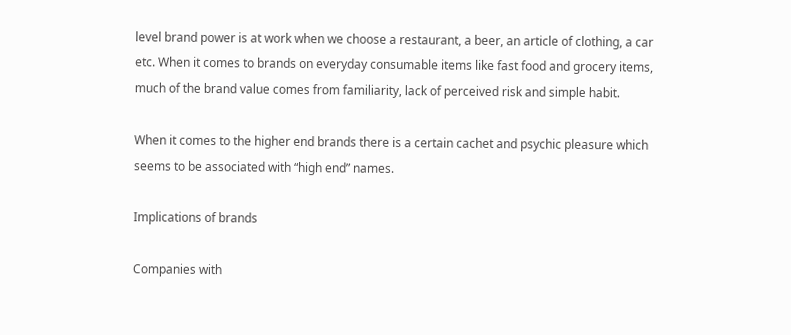level brand power is at work when we choose a restaurant, a beer, an article of clothing, a car etc. When it comes to brands on everyday consumable items like fast food and grocery items, much of the brand value comes from familiarity, lack of perceived risk and simple habit.

When it comes to the higher end brands there is a certain cachet and psychic pleasure which seems to be associated with “high end” names.

Implications of brands

Companies with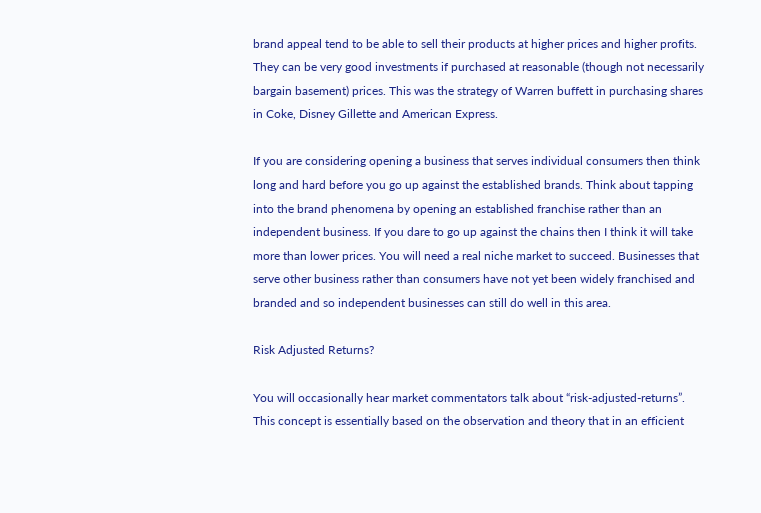brand appeal tend to be able to sell their products at higher prices and higher profits. They can be very good investments if purchased at reasonable (though not necessarily bargain basement) prices. This was the strategy of Warren buffett in purchasing shares in Coke, Disney Gillette and American Express.

If you are considering opening a business that serves individual consumers then think long and hard before you go up against the established brands. Think about tapping into the brand phenomena by opening an established franchise rather than an independent business. If you dare to go up against the chains then I think it will take more than lower prices. You will need a real niche market to succeed. Businesses that serve other business rather than consumers have not yet been widely franchised and branded and so independent businesses can still do well in this area.

Risk Adjusted Returns?

You will occasionally hear market commentators talk about “risk-adjusted-returns”. This concept is essentially based on the observation and theory that in an efficient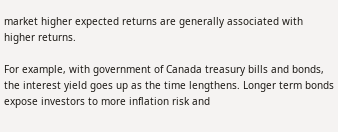market higher expected returns are generally associated with higher returns.

For example, with government of Canada treasury bills and bonds, the interest yield goes up as the time lengthens. Longer term bonds expose investors to more inflation risk and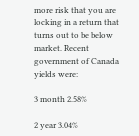more risk that you are locking in a return that turns out to be below market. Recent government of Canada yields were:

3 month 2.58%

2 year 3.04%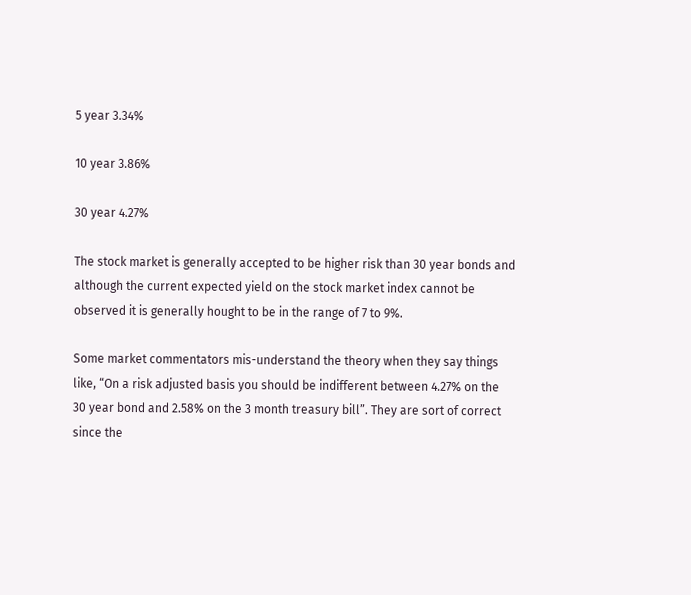5 year 3.34%

10 year 3.86%

30 year 4.27%

The stock market is generally accepted to be higher risk than 30 year bonds and although the current expected yield on the stock market index cannot be observed it is generally hought to be in the range of 7 to 9%.

Some market commentators mis-understand the theory when they say things like, “On a risk adjusted basis you should be indifferent between 4.27% on the 30 year bond and 2.58% on the 3 month treasury bill”. They are sort of correct since the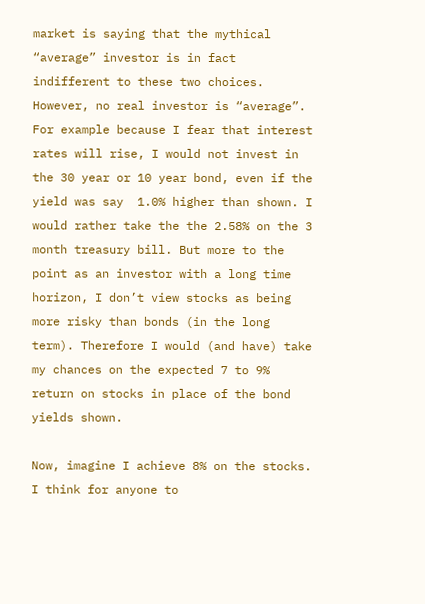market is saying that the mythical “average” investor is in fact indifferent to these two choices. However, no real investor is “average”. For example because I fear that interest rates will rise, I would not invest in the 30 year or 10 year bond, even if the yield was say  1.0% higher than shown. I would rather take the the 2.58% on the 3 month treasury bill. But more to the point as an investor with a long time horizon, I don’t view stocks as being more risky than bonds (in the long term). Therefore I would (and have) take my chances on the expected 7 to 9% return on stocks in place of the bond yields shown.

Now, imagine I achieve 8% on the stocks. I think for anyone to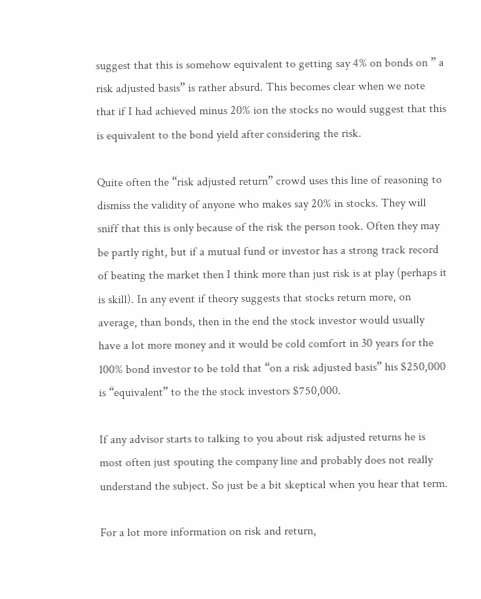suggest that this is somehow equivalent to getting say 4% on bonds on ” a risk adjusted basis” is rather absurd. This becomes clear when we note that if I had achieved minus 20% ion the stocks no would suggest that this is equivalent to the bond yield after considering the risk.

Quite often the “risk adjusted return” crowd uses this line of reasoning to dismiss the validity of anyone who makes say 20% in stocks. They will sniff that this is only because of the risk the person took. Often they may be partly right, but if a mutual fund or investor has a strong track record of beating the market then I think more than just risk is at play (perhaps it is skill). In any event if theory suggests that stocks return more, on average, than bonds, then in the end the stock investor would usually have a lot more money and it would be cold comfort in 30 years for the 100% bond investor to be told that “on a risk adjusted basis” his $250,000 is “equivalent” to the the stock investors $750,000.

If any advisor starts to talking to you about risk adjusted returns he is most often just spouting the company line and probably does not really understand the subject. So just be a bit skeptical when you hear that term.

For a lot more information on risk and return,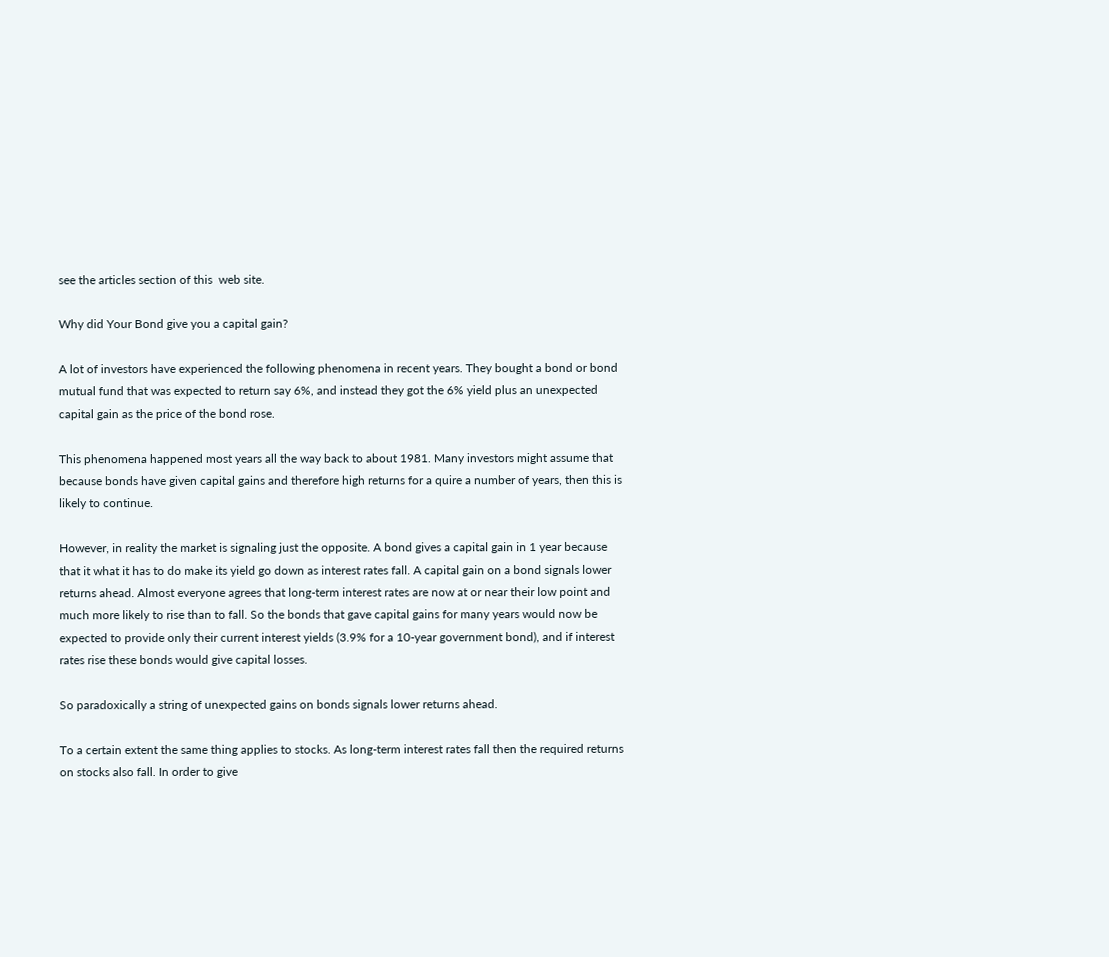see the articles section of this  web site.

Why did Your Bond give you a capital gain?

A lot of investors have experienced the following phenomena in recent years. They bought a bond or bond mutual fund that was expected to return say 6%, and instead they got the 6% yield plus an unexpected capital gain as the price of the bond rose.

This phenomena happened most years all the way back to about 1981. Many investors might assume that because bonds have given capital gains and therefore high returns for a quire a number of years, then this is likely to continue.

However, in reality the market is signaling just the opposite. A bond gives a capital gain in 1 year because that it what it has to do make its yield go down as interest rates fall. A capital gain on a bond signals lower returns ahead. Almost everyone agrees that long-term interest rates are now at or near their low point and much more likely to rise than to fall. So the bonds that gave capital gains for many years would now be expected to provide only their current interest yields (3.9% for a 10-year government bond), and if interest rates rise these bonds would give capital losses.

So paradoxically a string of unexpected gains on bonds signals lower returns ahead.

To a certain extent the same thing applies to stocks. As long-term interest rates fall then the required returns on stocks also fall. In order to give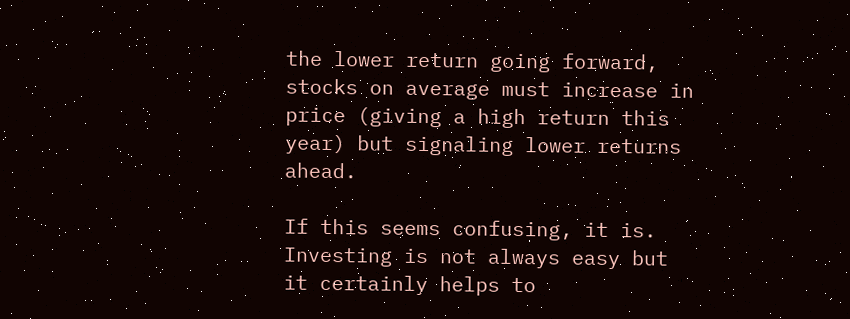the lower return going forward, stocks on average must increase in price (giving a high return this year) but signaling lower returns ahead.

If this seems confusing, it is. Investing is not always easy but it certainly helps to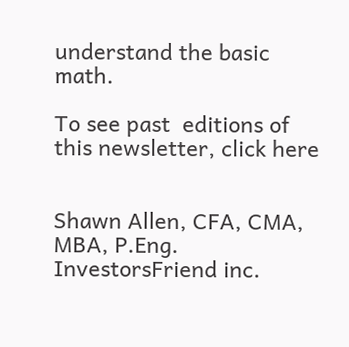understand the basic math.

To see past  editions of this newsletter, click here


Shawn Allen, CFA, CMA, MBA, P.Eng.
InvestorsFriend inc.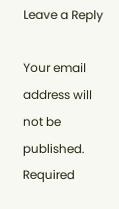Leave a Reply

Your email address will not be published. Required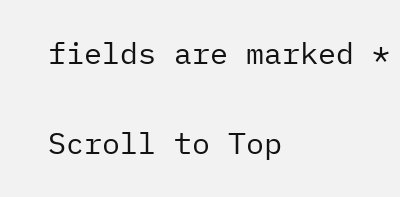fields are marked *

Scroll to Top